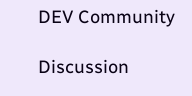DEV Community

Discussion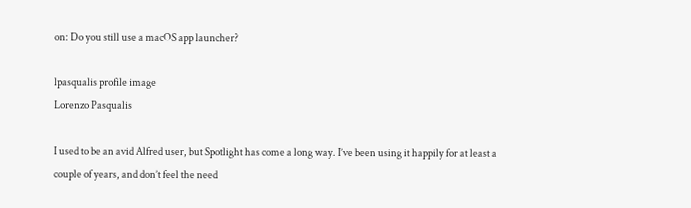on: Do you still use a macOS app launcher?

lpasqualis profile image
Lorenzo Pasqualis

I used to be an avid Alfred user, but Spotlight has come a long way. I’ve been using it happily for at least a couple of years, and don’t feel the need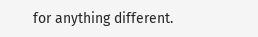for anything different.